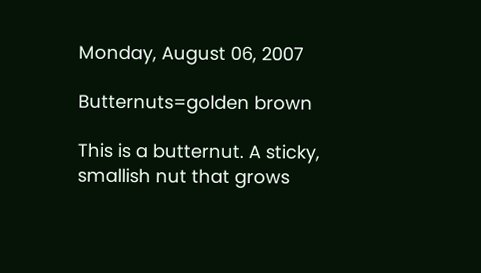Monday, August 06, 2007

Butternuts=golden brown

This is a butternut. A sticky, smallish nut that grows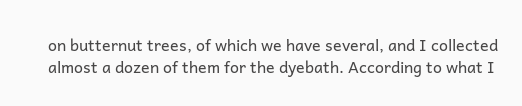on butternut trees, of which we have several, and I collected almost a dozen of them for the dyebath. According to what I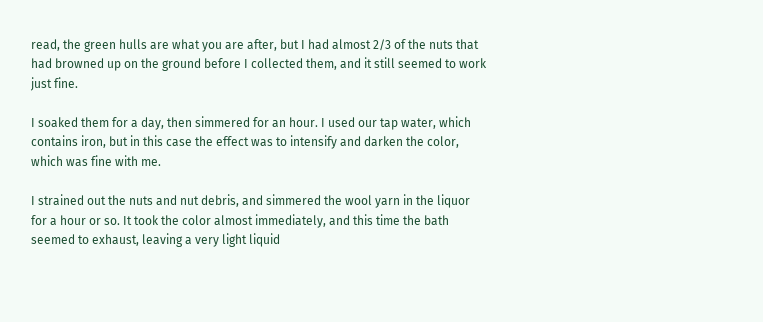read, the green hulls are what you are after, but I had almost 2/3 of the nuts that had browned up on the ground before I collected them, and it still seemed to work just fine.

I soaked them for a day, then simmered for an hour. I used our tap water, which contains iron, but in this case the effect was to intensify and darken the color, which was fine with me.

I strained out the nuts and nut debris, and simmered the wool yarn in the liquor for a hour or so. It took the color almost immediately, and this time the bath seemed to exhaust, leaving a very light liquid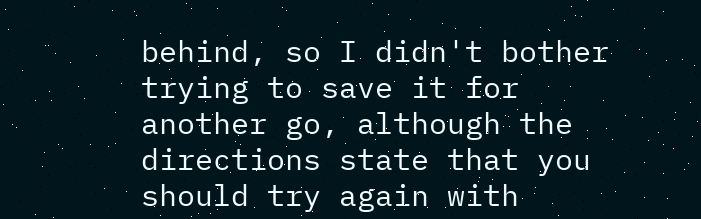behind, so I didn't bother trying to save it for another go, although the directions state that you should try again with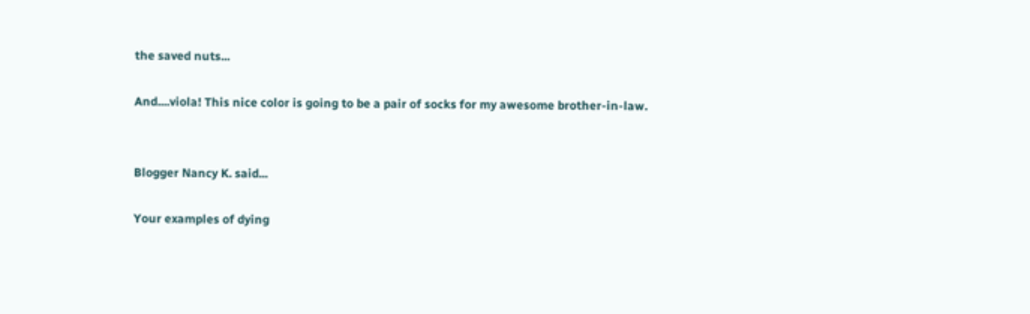the saved nuts...

And....viola! This nice color is going to be a pair of socks for my awesome brother-in-law.


Blogger Nancy K. said...

Your examples of dying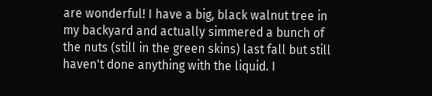are wonderful! I have a big, black walnut tree in my backyard and actually simmered a bunch of the nuts (still in the green skins) last fall but still haven't done anything with the liquid. I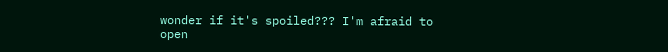wonder if it's spoiled??? I'm afraid to open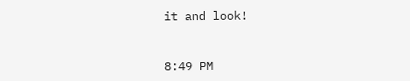it and look!


8:49 PM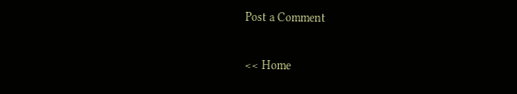Post a Comment

<< Home